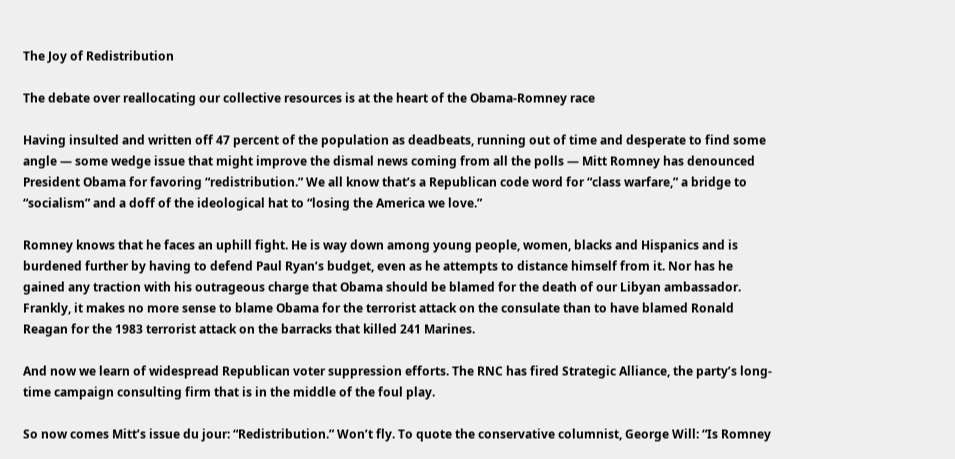The Joy of Redistribution

The debate over reallocating our collective resources is at the heart of the Obama-Romney race

Having insulted and written off 47 percent of the population as deadbeats, running out of time and desperate to find some angle — some wedge issue that might improve the dismal news coming from all the polls — Mitt Romney has denounced President Obama for favoring “redistribution.” We all know that’s a Republican code word for “class warfare,” a bridge to “socialism” and a doff of the ideological hat to “losing the America we love.”

Romney knows that he faces an uphill fight. He is way down among young people, women, blacks and Hispanics and is burdened further by having to defend Paul Ryan’s budget, even as he attempts to distance himself from it. Nor has he gained any traction with his outrageous charge that Obama should be blamed for the death of our Libyan ambassador. Frankly, it makes no more sense to blame Obama for the terrorist attack on the consulate than to have blamed Ronald Reagan for the 1983 terrorist attack on the barracks that killed 241 Marines.

And now we learn of widespread Republican voter suppression efforts. The RNC has fired Strategic Alliance, the party’s long-time campaign consulting firm that is in the middle of the foul play.

So now comes Mitt’s issue du jour: “Redistribution.” Won’t fly. To quote the conservative columnist, George Will: “Is Romney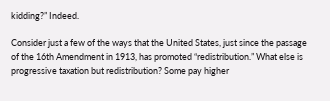kidding?” Indeed.

Consider just a few of the ways that the United States, just since the passage of the 16th Amendment in 1913, has promoted “redistribution.” What else is progressive taxation but redistribution? Some pay higher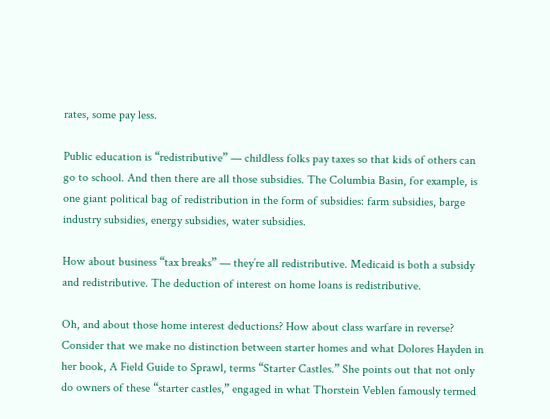rates, some pay less.

Public education is “redistributive” — childless folks pay taxes so that kids of others can go to school. And then there are all those subsidies. The Columbia Basin, for example, is one giant political bag of redistribution in the form of subsidies: farm subsidies, barge industry subsidies, energy subsidies, water subsidies.

How about business “tax breaks” — they’re all redistributive. Medicaid is both a subsidy and redistributive. The deduction of interest on home loans is redistributive.

Oh, and about those home interest deductions? How about class warfare in reverse? Consider that we make no distinction between starter homes and what Dolores Hayden in her book, A Field Guide to Sprawl, terms “Starter Castles.” She points out that not only do owners of these “starter castles,” engaged in what Thorstein Veblen famously termed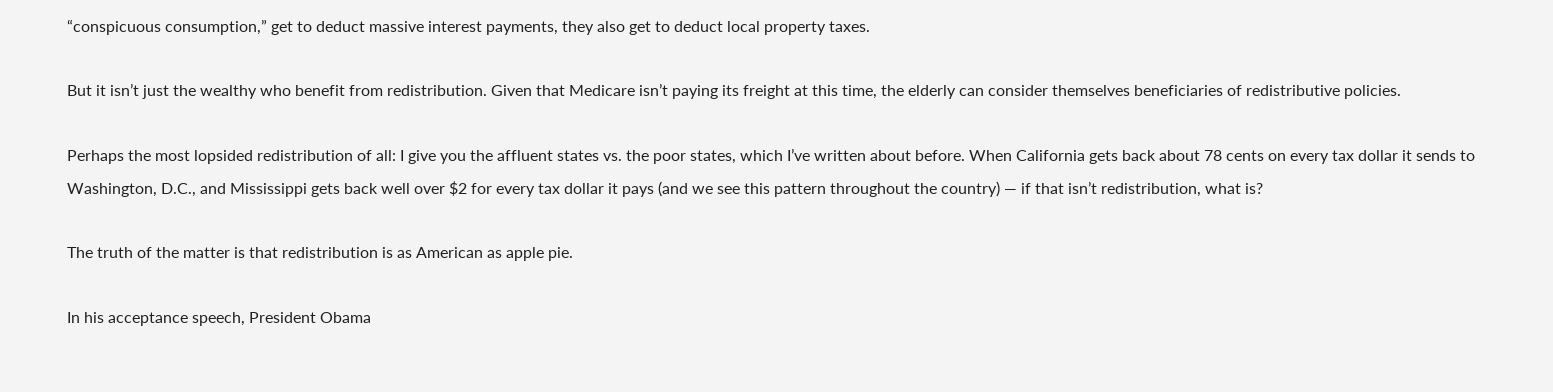“conspicuous consumption,” get to deduct massive interest payments, they also get to deduct local property taxes.

But it isn’t just the wealthy who benefit from redistribution. Given that Medicare isn’t paying its freight at this time, the elderly can consider themselves beneficiaries of redistributive policies.

Perhaps the most lopsided redistribution of all: I give you the affluent states vs. the poor states, which I’ve written about before. When California gets back about 78 cents on every tax dollar it sends to Washington, D.C., and Mississippi gets back well over $2 for every tax dollar it pays (and we see this pattern throughout the country) — if that isn’t redistribution, what is?

The truth of the matter is that redistribution is as American as apple pie.

In his acceptance speech, President Obama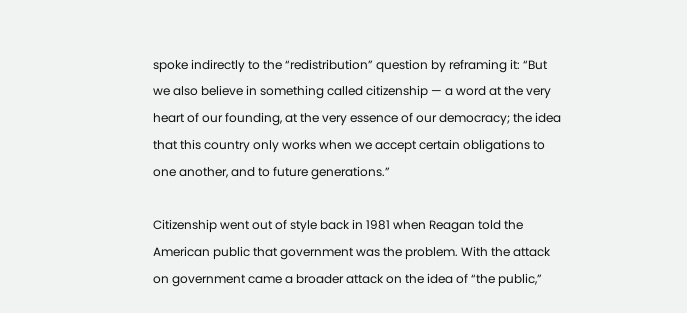spoke indirectly to the “redistribution” question by reframing it: “But we also believe in something called citizenship — a word at the very heart of our founding, at the very essence of our democracy; the idea that this country only works when we accept certain obligations to one another, and to future generations.”

Citizenship went out of style back in 1981 when Reagan told the American public that government was the problem. With the attack on government came a broader attack on the idea of “the public,”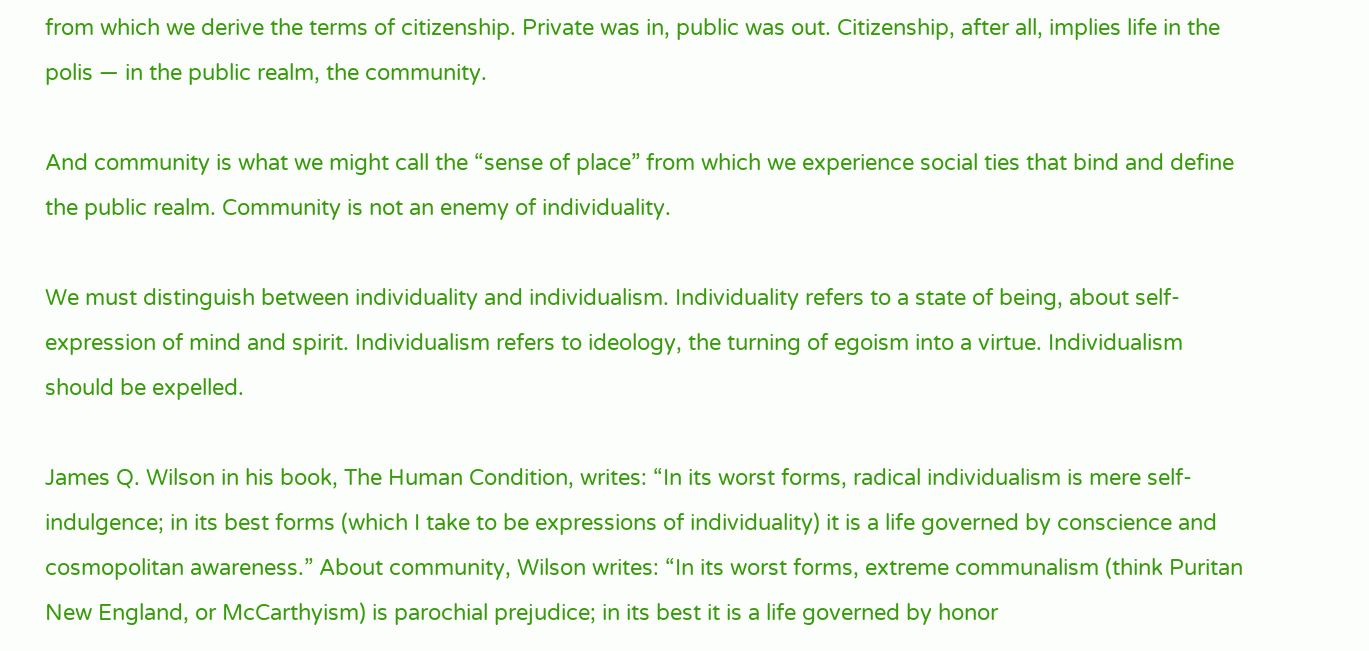from which we derive the terms of citizenship. Private was in, public was out. Citizenship, after all, implies life in the polis — in the public realm, the community.

And community is what we might call the “sense of place” from which we experience social ties that bind and define the public realm. Community is not an enemy of individuality.

We must distinguish between individuality and individualism. Individuality refers to a state of being, about self-expression of mind and spirit. Individualism refers to ideology, the turning of egoism into a virtue. Individualism should be expelled.

James Q. Wilson in his book, The Human Condition, writes: “In its worst forms, radical individualism is mere self-indulgence; in its best forms (which I take to be expressions of individuality) it is a life governed by conscience and cosmopolitan awareness.” About community, Wilson writes: “In its worst forms, extreme communalism (think Puritan New England, or McCarthyism) is parochial prejudice; in its best it is a life governed by honor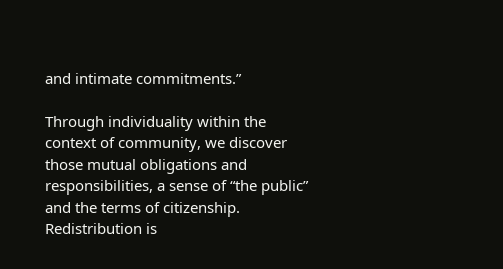and intimate commitments.”

Through individuality within the context of community, we discover those mutual obligations and responsibilities, a sense of “the public” and the terms of citizenship. Redistribution is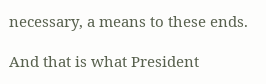necessary, a means to these ends.

And that is what President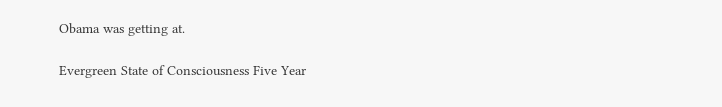Obama was getting at.

Evergreen State of Consciousness Five Year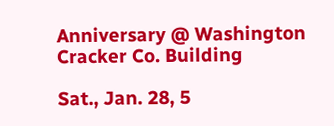Anniversary @ Washington Cracker Co. Building

Sat., Jan. 28, 5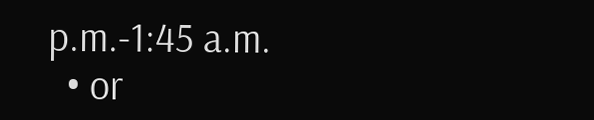p.m.-1:45 a.m.
  • or